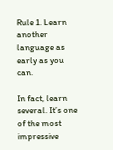Rule 1. Learn another language as early as you can.

In fact, learn several. It’s one of the most impressive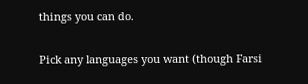things you can do.

Pick any languages you want (though Farsi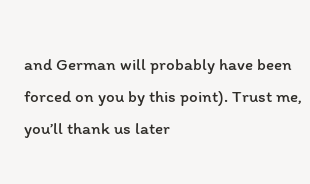and German will probably have been forced on you by this point). Trust me, you’ll thank us later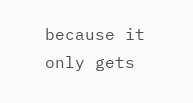because it only gets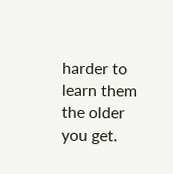harder to learn them the older you get.